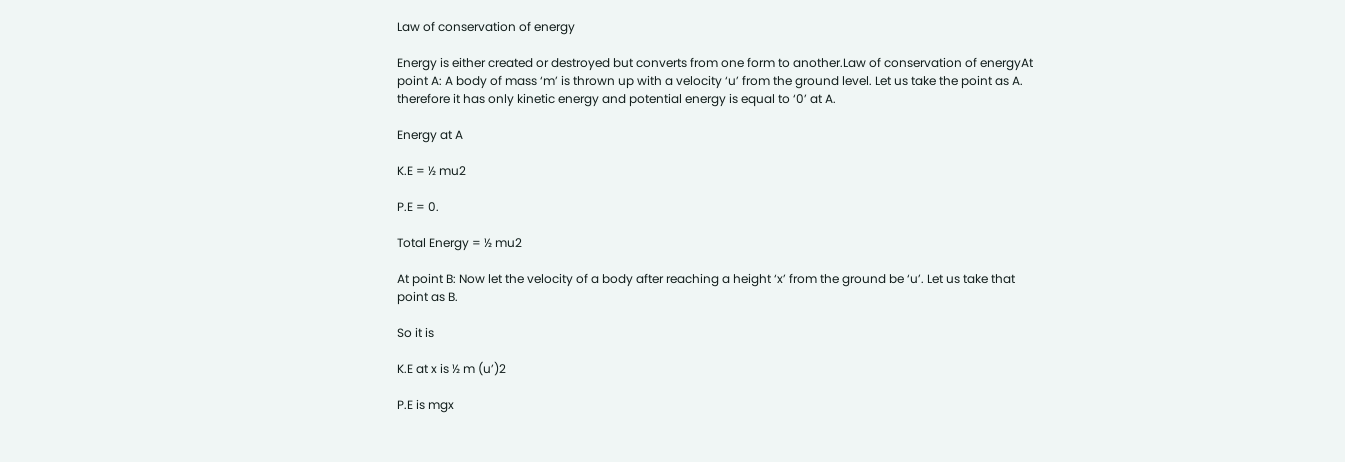Law of conservation of energy

Energy is either created or destroyed but converts from one form to another.Law of conservation of energyAt point A: A body of mass ‘m’ is thrown up with a velocity ‘u’ from the ground level. Let us take the point as A. therefore it has only kinetic energy and potential energy is equal to ‘0’ at A.

Energy at A

K.E = ½ mu2

P.E = 0.

Total Energy = ½ mu2

At point B: Now let the velocity of a body after reaching a height ‘x’ from the ground be ‘u’. Let us take that point as B.

So it is

K.E at x is ½ m (u’)2

P.E is mgx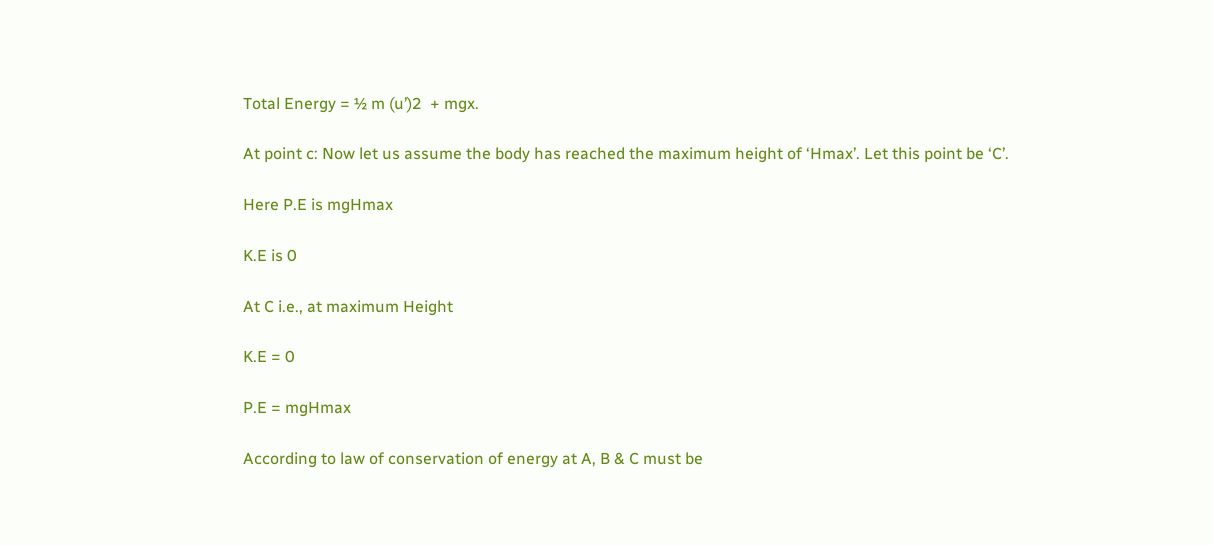Total Energy = ½ m (u’)2  + mgx.

At point c: Now let us assume the body has reached the maximum height of ‘Hmax’. Let this point be ‘C’.

Here P.E is mgHmax

K.E is 0

At C i.e., at maximum Height

K.E = 0

P.E = mgHmax

According to law of conservation of energy at A, B & C must be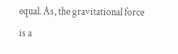equal. As, the gravitational force is a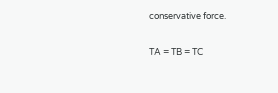conservative force.

TA = TB = TC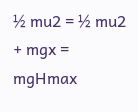½ mu2 = ½ mu2 + mgx = mgHmax